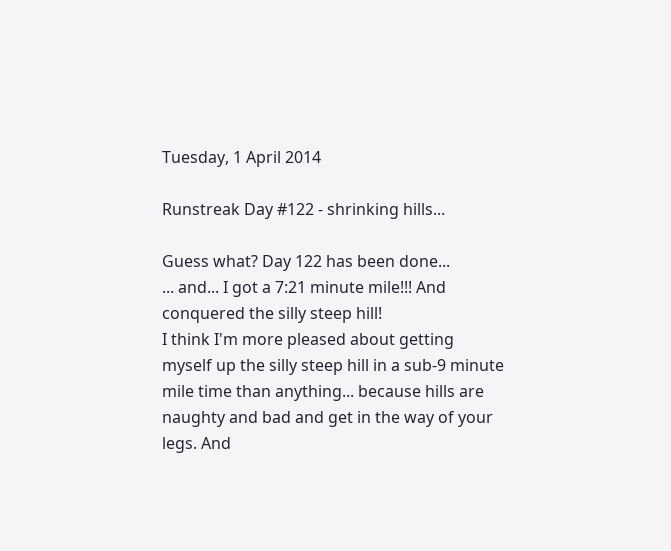Tuesday, 1 April 2014

Runstreak Day #122 - shrinking hills...

Guess what? Day 122 has been done...
... and... I got a 7:21 minute mile!!! And conquered the silly steep hill!
I think I'm more pleased about getting myself up the silly steep hill in a sub-9 minute mile time than anything... because hills are naughty and bad and get in the way of your legs. And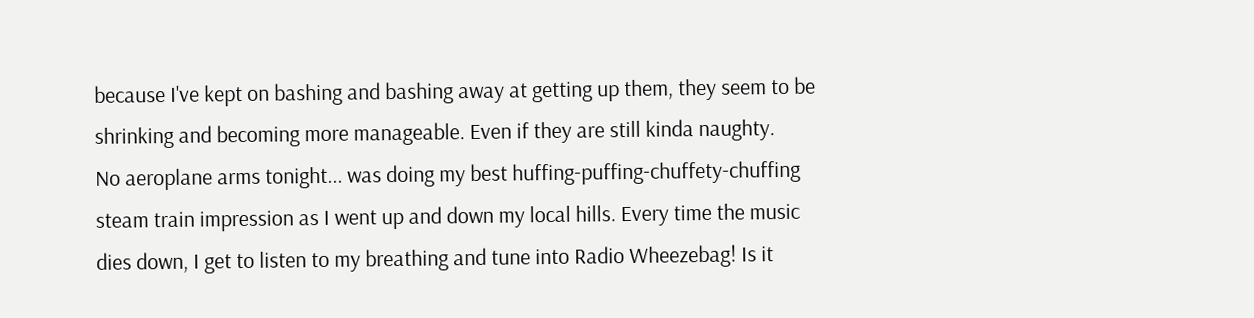because I've kept on bashing and bashing away at getting up them, they seem to be shrinking and becoming more manageable. Even if they are still kinda naughty.
No aeroplane arms tonight... was doing my best huffing-puffing-chuffety-chuffing steam train impression as I went up and down my local hills. Every time the music dies down, I get to listen to my breathing and tune into Radio Wheezebag! Is it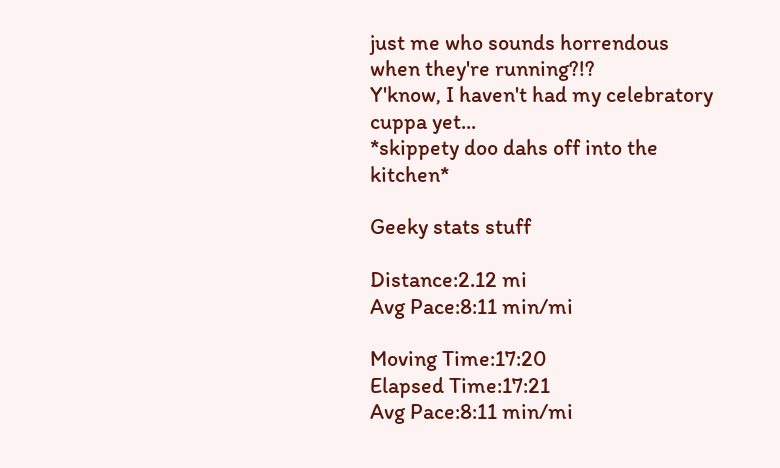just me who sounds horrendous when they're running?!?
Y'know, I haven't had my celebratory cuppa yet...
*skippety doo dahs off into the kitchen*

Geeky stats stuff

Distance:2.12 mi
Avg Pace:8:11 min/mi

Moving Time:17:20
Elapsed Time:17:21
Avg Pace:8:11 min/mi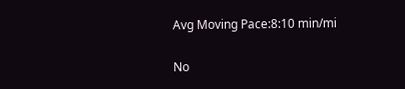Avg Moving Pace:8:10 min/mi

No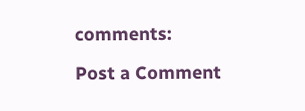comments:

Post a Comment